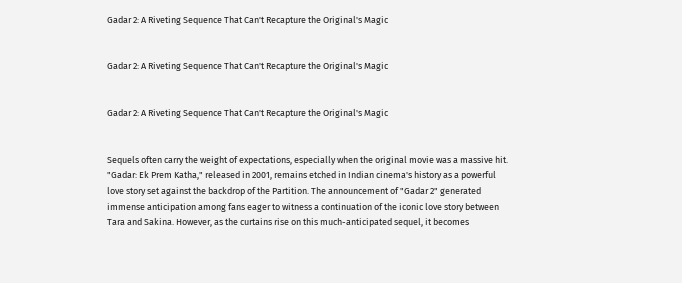Gadar 2: A Riveting Sequence That Can't Recapture the Original's Magic


Gadar 2: A Riveting Sequence That Can't Recapture the Original's Magic


Gadar 2: A Riveting Sequence That Can't Recapture the Original's Magic


Sequels often carry the weight of expectations, especially when the original movie was a massive hit. "Gadar: Ek Prem Katha," released in 2001, remains etched in Indian cinema's history as a powerful love story set against the backdrop of the Partition. The announcement of "Gadar 2" generated immense anticipation among fans eager to witness a continuation of the iconic love story between Tara and Sakina. However, as the curtains rise on this much-anticipated sequel, it becomes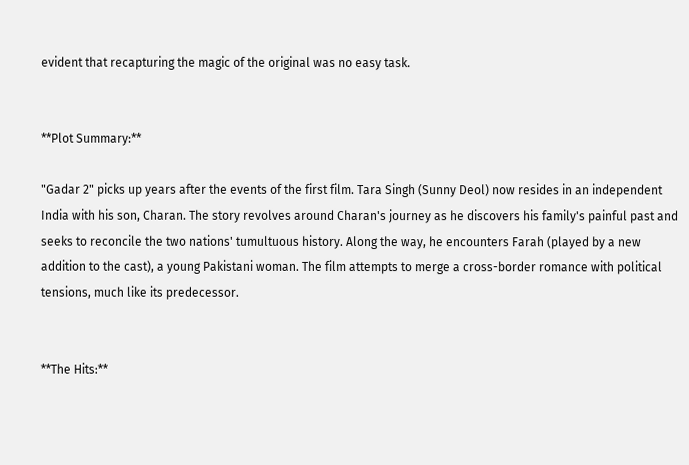evident that recapturing the magic of the original was no easy task.


**Plot Summary:**

"Gadar 2" picks up years after the events of the first film. Tara Singh (Sunny Deol) now resides in an independent India with his son, Charan. The story revolves around Charan's journey as he discovers his family's painful past and seeks to reconcile the two nations' tumultuous history. Along the way, he encounters Farah (played by a new addition to the cast), a young Pakistani woman. The film attempts to merge a cross-border romance with political tensions, much like its predecessor.


**The Hits:**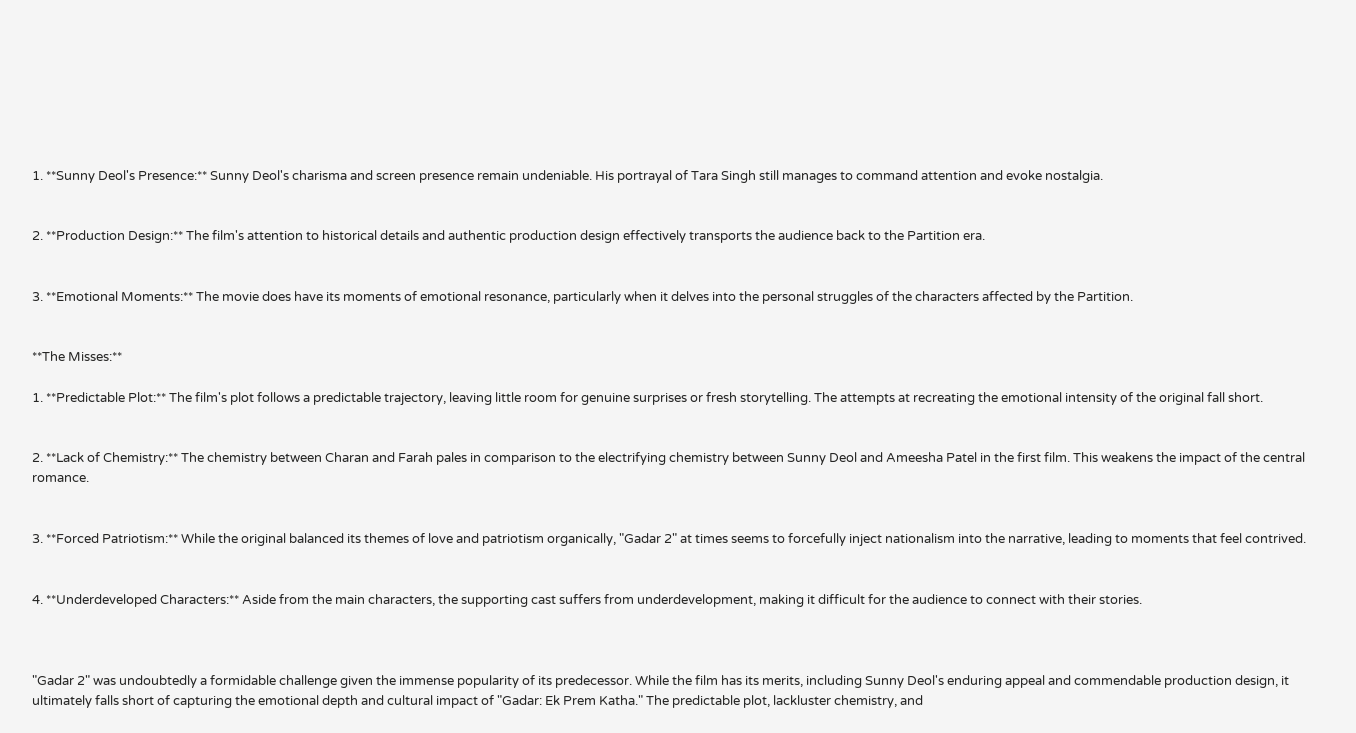1. **Sunny Deol's Presence:** Sunny Deol's charisma and screen presence remain undeniable. His portrayal of Tara Singh still manages to command attention and evoke nostalgia.


2. **Production Design:** The film's attention to historical details and authentic production design effectively transports the audience back to the Partition era.


3. **Emotional Moments:** The movie does have its moments of emotional resonance, particularly when it delves into the personal struggles of the characters affected by the Partition.


**The Misses:**

1. **Predictable Plot:** The film's plot follows a predictable trajectory, leaving little room for genuine surprises or fresh storytelling. The attempts at recreating the emotional intensity of the original fall short.


2. **Lack of Chemistry:** The chemistry between Charan and Farah pales in comparison to the electrifying chemistry between Sunny Deol and Ameesha Patel in the first film. This weakens the impact of the central romance.


3. **Forced Patriotism:** While the original balanced its themes of love and patriotism organically, "Gadar 2" at times seems to forcefully inject nationalism into the narrative, leading to moments that feel contrived.


4. **Underdeveloped Characters:** Aside from the main characters, the supporting cast suffers from underdevelopment, making it difficult for the audience to connect with their stories.



"Gadar 2" was undoubtedly a formidable challenge given the immense popularity of its predecessor. While the film has its merits, including Sunny Deol's enduring appeal and commendable production design, it ultimately falls short of capturing the emotional depth and cultural impact of "Gadar: Ek Prem Katha." The predictable plot, lackluster chemistry, and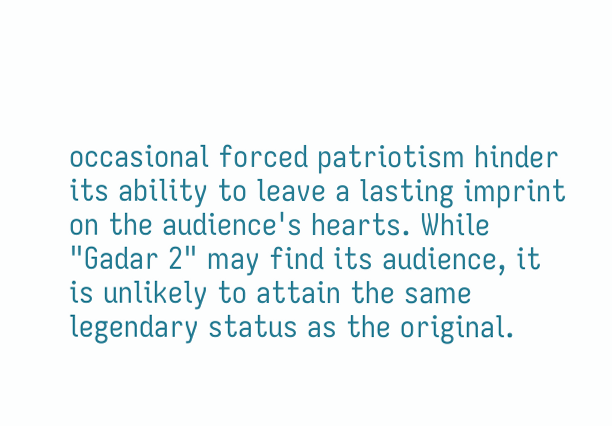occasional forced patriotism hinder its ability to leave a lasting imprint on the audience's hearts. While "Gadar 2" may find its audience, it is unlikely to attain the same legendary status as the original.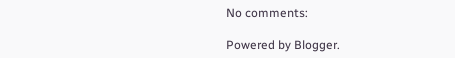No comments:

Powered by Blogger.